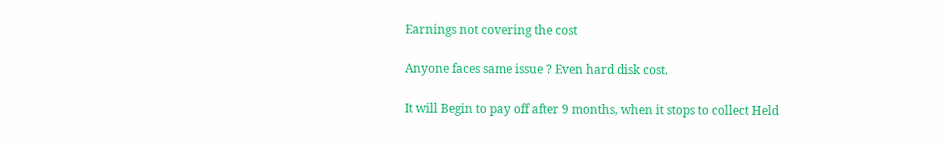Earnings not covering the cost

Anyone faces same issue ? Even hard disk cost.

It will Begin to pay off after 9 months, when it stops to collect Held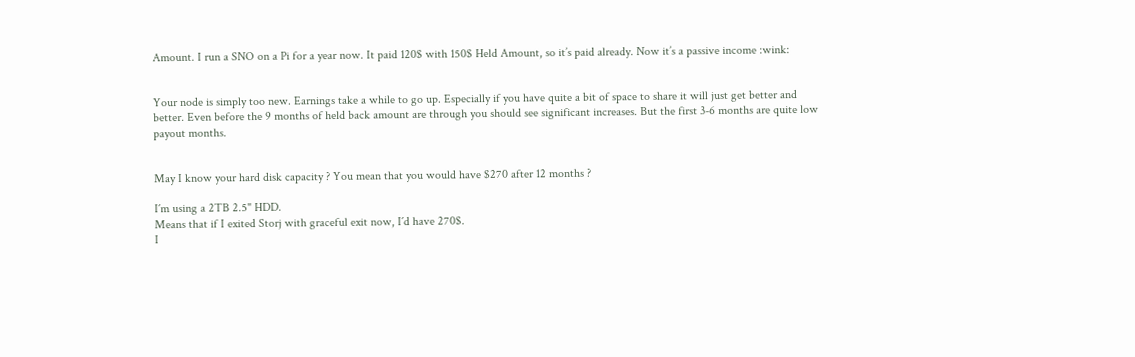Amount. I run a SNO on a Pi for a year now. It paid 120$ with 150$ Held Amount, so it’s paid already. Now it’s a passive income :wink:


Your node is simply too new. Earnings take a while to go up. Especially if you have quite a bit of space to share it will just get better and better. Even before the 9 months of held back amount are through you should see significant increases. But the first 3-6 months are quite low payout months.


May I know your hard disk capacity ? You mean that you would have $270 after 12 months ?

I´m using a 2TB 2.5" HDD.
Means that if I exited Storj with graceful exit now, I´d have 270$.
I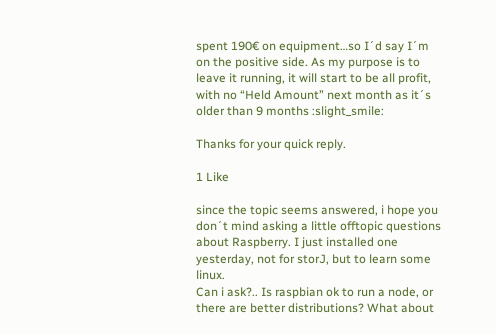spent 190€ on equipment…so I´d say I´m on the positive side. As my purpose is to leave it running, it will start to be all profit, with no “Held Amount” next month as it´s older than 9 months :slight_smile:

Thanks for your quick reply.

1 Like

since the topic seems answered, i hope you don´t mind asking a little offtopic questions about Raspberry. I just installed one yesterday, not for storJ, but to learn some linux.
Can i ask?.. Is raspbian ok to run a node, or there are better distributions? What about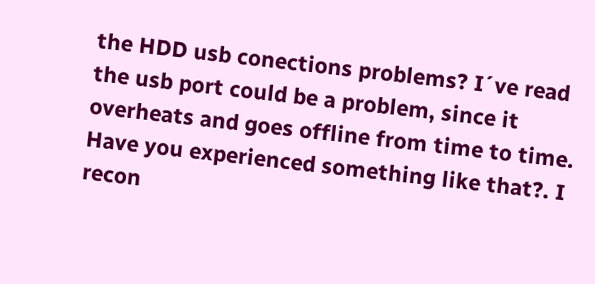the HDD usb conections problems? I´ve read the usb port could be a problem, since it overheats and goes offline from time to time. Have you experienced something like that?. I recon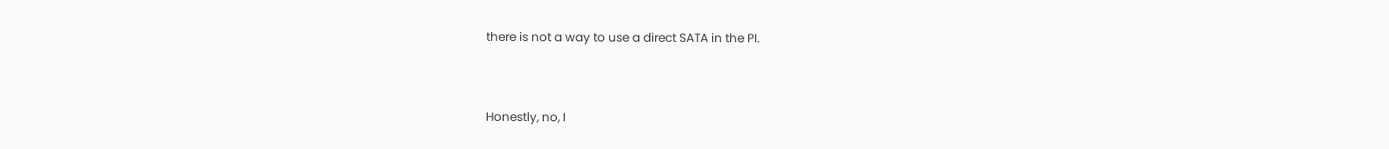there is not a way to use a direct SATA in the PI.


Honestly, no, I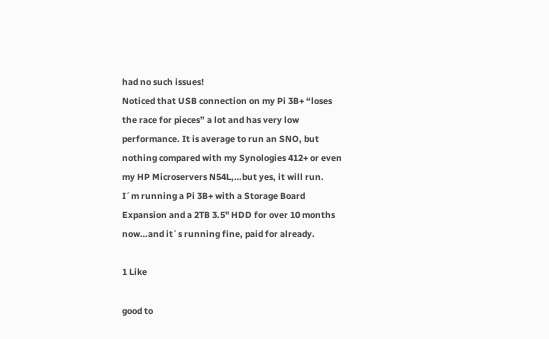had no such issues!
Noticed that USB connection on my Pi 3B+ “loses the race for pieces” a lot and has very low performance. It is average to run an SNO, but nothing compared with my Synologies 412+ or even my HP Microservers N54L,…but yes, it will run.
I´m running a Pi 3B+ with a Storage Board Expansion and a 2TB 3.5" HDD for over 10 months now…and it´s running fine, paid for already.

1 Like

good to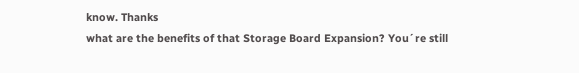know. Thanks
what are the benefits of that Storage Board Expansion? You´re still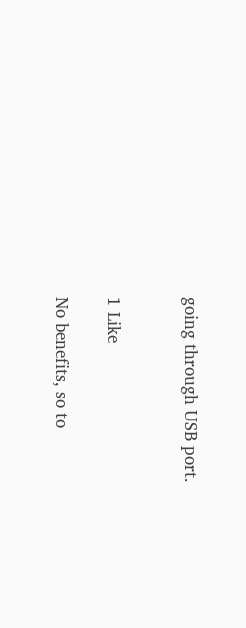going through USB port.


1 Like

No benefits, so to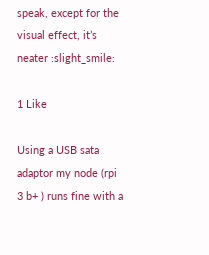speak, except for the visual effect, it’s neater :slight_smile:

1 Like

Using a USB sata adaptor my node (rpi 3 b+ ) runs fine with a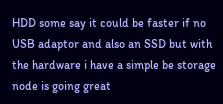HDD some say it could be faster if no USB adaptor and also an SSD but with the hardware i have a simple be storage node is going great